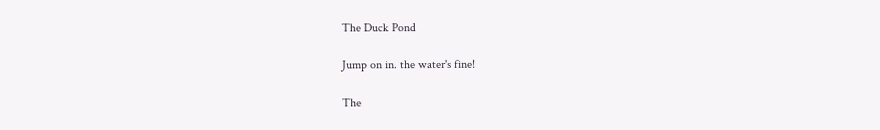The Duck Pond

Jump on in. the water's fine!

The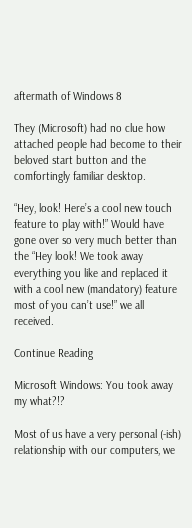aftermath of Windows 8

They (Microsoft) had no clue how attached people had become to their beloved start button and the comfortingly familiar desktop.

“Hey, look! Here’s a cool new touch feature to play with!” Would have gone over so very much better than the “Hey look! We took away everything you like and replaced it with a cool new (mandatory) feature most of you can’t use!” we all received.

Continue Reading

Microsoft Windows: You took away my what?!?

Most of us have a very personal (-ish) relationship with our computers, we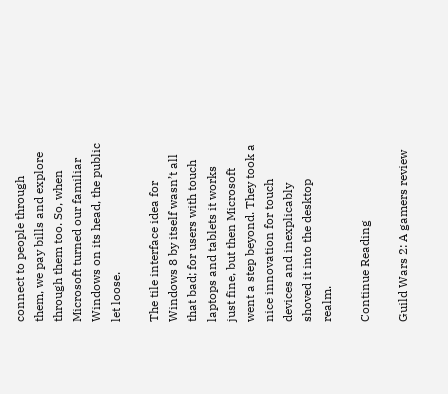connect to people through them, we pay bills and explore through them too. So, when Microsoft turned our familiar Windows on its head, the public let loose.

The tile interface idea for Windows 8 by itself wasn’t all that bad; for users with touch laptops and tablets it works just fine, but then Microsoft went a step beyond. They took a nice innovation for touch devices and inexplicably shoved it into the desktop realm.

Continue Reading

Guild Wars 2: A gamers review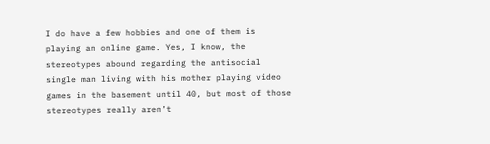I do have a few hobbies and one of them is playing an online game. Yes, I know, the stereotypes abound regarding the antisocial single man living with his mother playing video games in the basement until 40, but most of those stereotypes really aren’t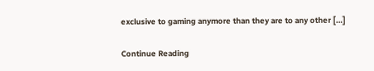exclusive to gaming anymore than they are to any other […]

Continue Reading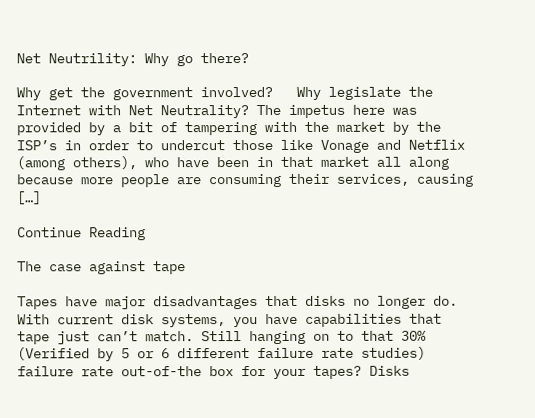Net Neutrility: Why go there?

Why get the government involved?   Why legislate the Internet with Net Neutrality? The impetus here was provided by a bit of tampering with the market by the ISP’s in order to undercut those like Vonage and Netflix (among others), who have been in that market all along because more people are consuming their services, causing […]

Continue Reading

The case against tape

Tapes have major disadvantages that disks no longer do. With current disk systems, you have capabilities that tape just can’t match. Still hanging on to that 30% (Verified by 5 or 6 different failure rate studies) failure rate out-of-the box for your tapes? Disks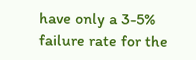have only a 3-5% failure rate for the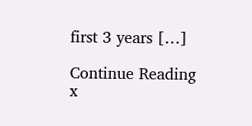first 3 years […]

Continue Reading
x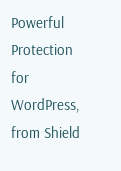Powerful Protection for WordPress, from Shield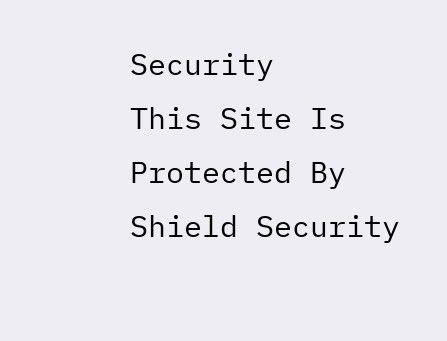Security
This Site Is Protected By
Shield Security